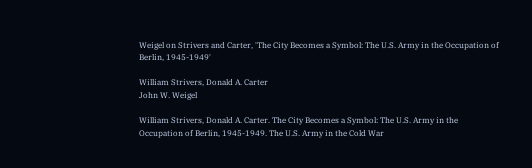Weigel on Strivers and Carter, 'The City Becomes a Symbol: The U.S. Army in the Occupation of Berlin, 1945-1949'

William Strivers, Donald A. Carter
John W. Weigel

William Strivers, Donald A. Carter. The City Becomes a Symbol: The U.S. Army in the Occupation of Berlin, 1945-1949. The U.S. Army in the Cold War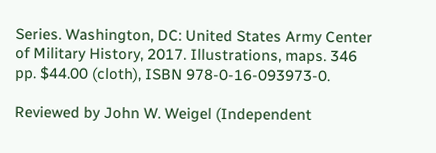Series. Washington, DC: United States Army Center of Military History, 2017. Illustrations, maps. 346 pp. $44.00 (cloth), ISBN 978-0-16-093973-0.

Reviewed by John W. Weigel (Independent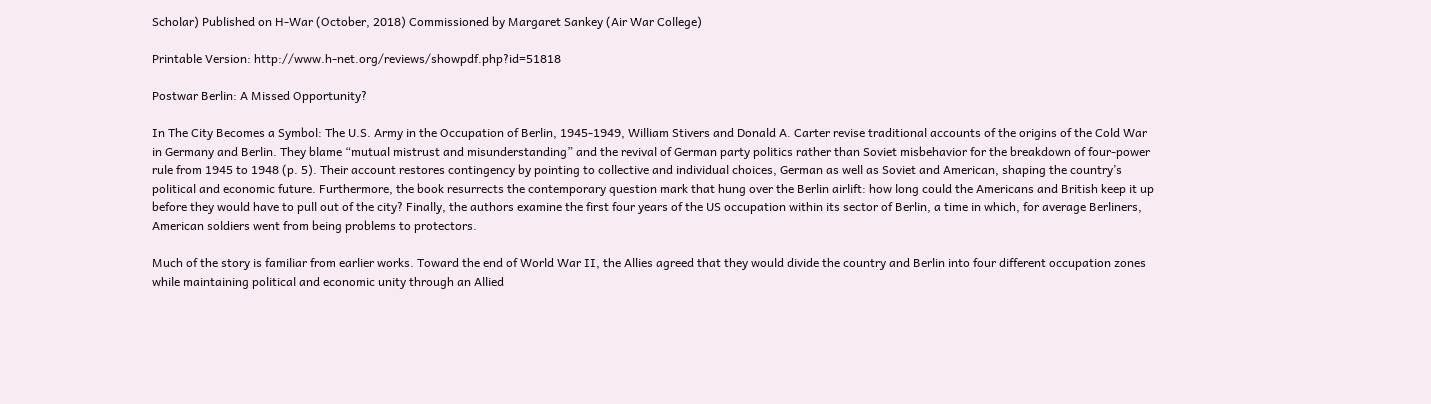Scholar) Published on H-War (October, 2018) Commissioned by Margaret Sankey (Air War College)

Printable Version: http://www.h-net.org/reviews/showpdf.php?id=51818

Postwar Berlin: A Missed Opportunity?

In The City Becomes a Symbol: The U.S. Army in the Occupation of Berlin, 1945-1949, William Stivers and Donald A. Carter revise traditional accounts of the origins of the Cold War in Germany and Berlin. They blame “mutual mistrust and misunderstanding” and the revival of German party politics rather than Soviet misbehavior for the breakdown of four-power rule from 1945 to 1948 (p. 5). Their account restores contingency by pointing to collective and individual choices, German as well as Soviet and American, shaping the country’s political and economic future. Furthermore, the book resurrects the contemporary question mark that hung over the Berlin airlift: how long could the Americans and British keep it up before they would have to pull out of the city? Finally, the authors examine the first four years of the US occupation within its sector of Berlin, a time in which, for average Berliners, American soldiers went from being problems to protectors.

Much of the story is familiar from earlier works. Toward the end of World War II, the Allies agreed that they would divide the country and Berlin into four different occupation zones while maintaining political and economic unity through an Allied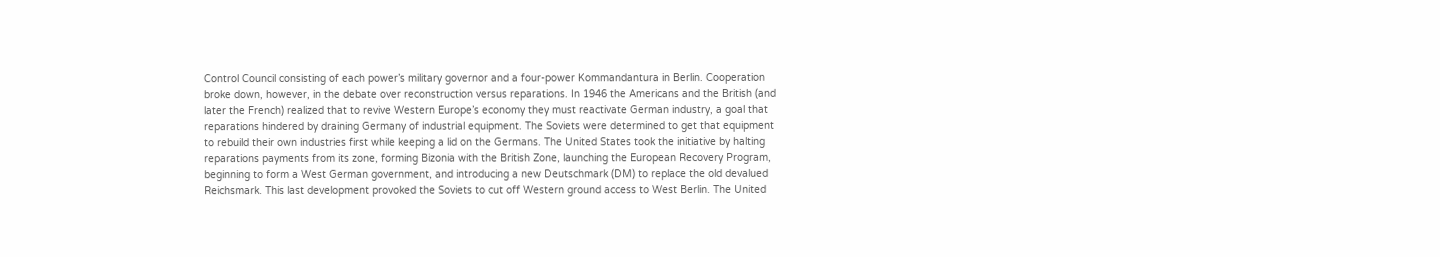Control Council consisting of each power’s military governor and a four-power Kommandantura in Berlin. Cooperation broke down, however, in the debate over reconstruction versus reparations. In 1946 the Americans and the British (and later the French) realized that to revive Western Europe’s economy they must reactivate German industry, a goal that reparations hindered by draining Germany of industrial equipment. The Soviets were determined to get that equipment to rebuild their own industries first while keeping a lid on the Germans. The United States took the initiative by halting reparations payments from its zone, forming Bizonia with the British Zone, launching the European Recovery Program, beginning to form a West German government, and introducing a new Deutschmark (DM) to replace the old devalued Reichsmark. This last development provoked the Soviets to cut off Western ground access to West Berlin. The United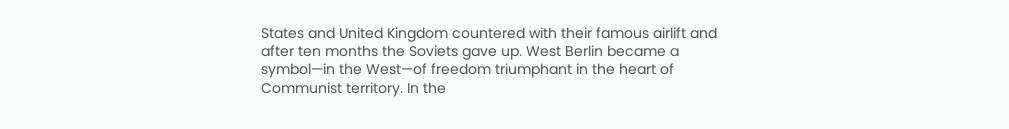States and United Kingdom countered with their famous airlift and after ten months the Soviets gave up. West Berlin became a symbol—in the West—of freedom triumphant in the heart of Communist territory. In the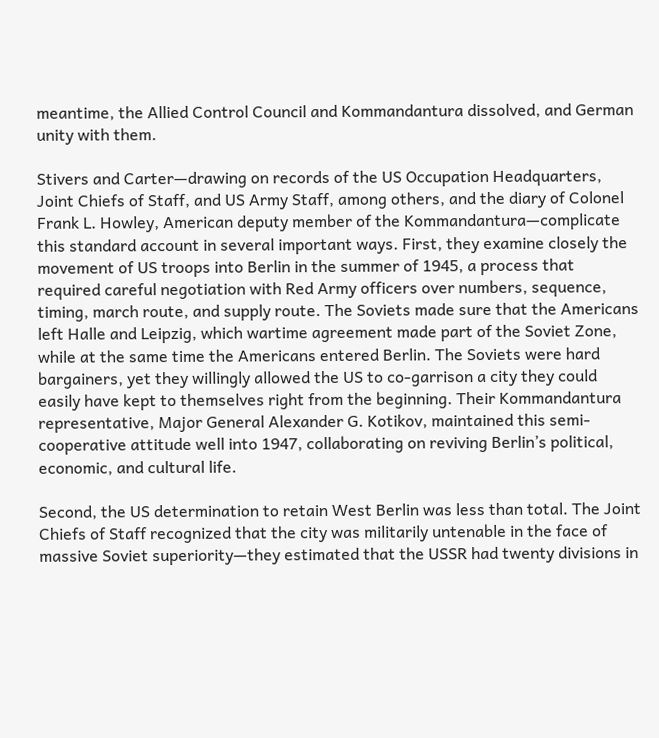meantime, the Allied Control Council and Kommandantura dissolved, and German unity with them.

Stivers and Carter—drawing on records of the US Occupation Headquarters, Joint Chiefs of Staff, and US Army Staff, among others, and the diary of Colonel Frank L. Howley, American deputy member of the Kommandantura—complicate this standard account in several important ways. First, they examine closely the movement of US troops into Berlin in the summer of 1945, a process that required careful negotiation with Red Army officers over numbers, sequence, timing, march route, and supply route. The Soviets made sure that the Americans left Halle and Leipzig, which wartime agreement made part of the Soviet Zone, while at the same time the Americans entered Berlin. The Soviets were hard bargainers, yet they willingly allowed the US to co-garrison a city they could easily have kept to themselves right from the beginning. Their Kommandantura representative, Major General Alexander G. Kotikov, maintained this semi-cooperative attitude well into 1947, collaborating on reviving Berlin’s political, economic, and cultural life.

Second, the US determination to retain West Berlin was less than total. The Joint Chiefs of Staff recognized that the city was militarily untenable in the face of massive Soviet superiority—they estimated that the USSR had twenty divisions in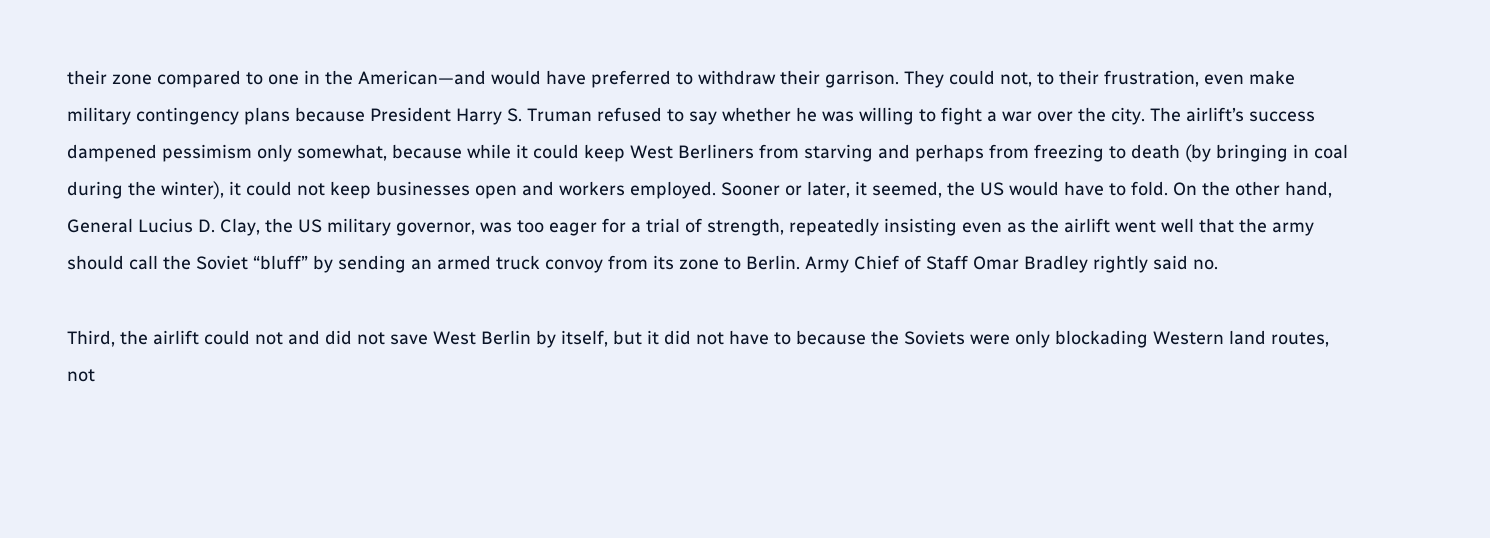their zone compared to one in the American—and would have preferred to withdraw their garrison. They could not, to their frustration, even make military contingency plans because President Harry S. Truman refused to say whether he was willing to fight a war over the city. The airlift’s success dampened pessimism only somewhat, because while it could keep West Berliners from starving and perhaps from freezing to death (by bringing in coal during the winter), it could not keep businesses open and workers employed. Sooner or later, it seemed, the US would have to fold. On the other hand, General Lucius D. Clay, the US military governor, was too eager for a trial of strength, repeatedly insisting even as the airlift went well that the army should call the Soviet “bluff” by sending an armed truck convoy from its zone to Berlin. Army Chief of Staff Omar Bradley rightly said no.

Third, the airlift could not and did not save West Berlin by itself, but it did not have to because the Soviets were only blockading Western land routes, not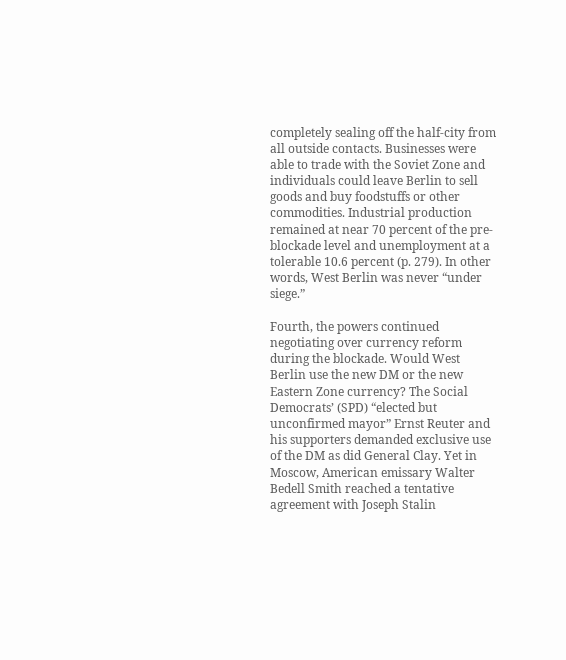completely sealing off the half-city from all outside contacts. Businesses were able to trade with the Soviet Zone and individuals could leave Berlin to sell goods and buy foodstuffs or other commodities. Industrial production remained at near 70 percent of the pre-blockade level and unemployment at a tolerable 10.6 percent (p. 279). In other words, West Berlin was never “under siege.”

Fourth, the powers continued negotiating over currency reform during the blockade. Would West Berlin use the new DM or the new Eastern Zone currency? The Social Democrats’ (SPD) “elected but unconfirmed mayor” Ernst Reuter and his supporters demanded exclusive use of the DM as did General Clay. Yet in Moscow, American emissary Walter Bedell Smith reached a tentative agreement with Joseph Stalin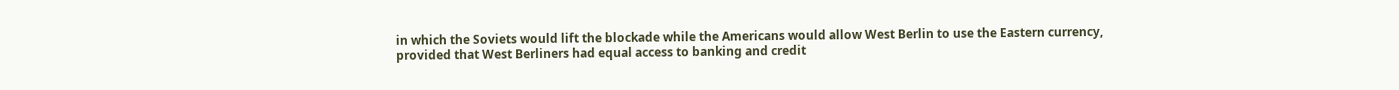in which the Soviets would lift the blockade while the Americans would allow West Berlin to use the Eastern currency, provided that West Berliners had equal access to banking and credit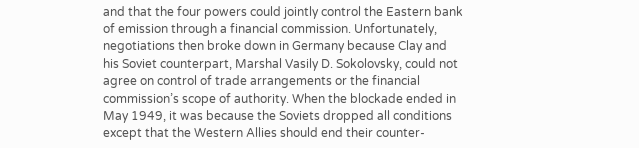and that the four powers could jointly control the Eastern bank of emission through a financial commission. Unfortunately, negotiations then broke down in Germany because Clay and his Soviet counterpart, Marshal Vasily D. Sokolovsky, could not agree on control of trade arrangements or the financial commission’s scope of authority. When the blockade ended in May 1949, it was because the Soviets dropped all conditions except that the Western Allies should end their counter-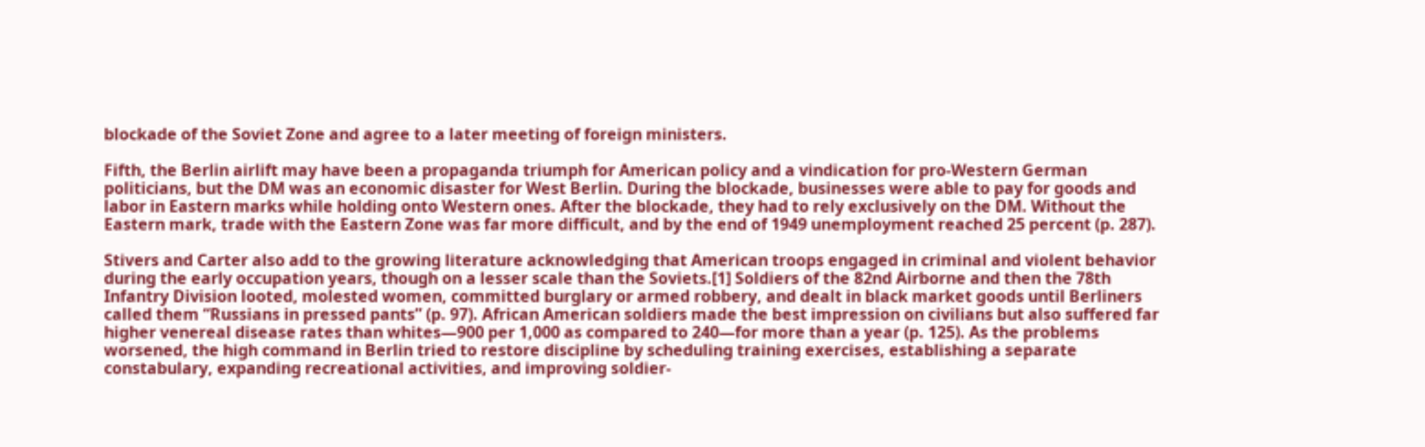blockade of the Soviet Zone and agree to a later meeting of foreign ministers.

Fifth, the Berlin airlift may have been a propaganda triumph for American policy and a vindication for pro-Western German politicians, but the DM was an economic disaster for West Berlin. During the blockade, businesses were able to pay for goods and labor in Eastern marks while holding onto Western ones. After the blockade, they had to rely exclusively on the DM. Without the Eastern mark, trade with the Eastern Zone was far more difficult, and by the end of 1949 unemployment reached 25 percent (p. 287).

Stivers and Carter also add to the growing literature acknowledging that American troops engaged in criminal and violent behavior during the early occupation years, though on a lesser scale than the Soviets.[1] Soldiers of the 82nd Airborne and then the 78th Infantry Division looted, molested women, committed burglary or armed robbery, and dealt in black market goods until Berliners called them “Russians in pressed pants” (p. 97). African American soldiers made the best impression on civilians but also suffered far higher venereal disease rates than whites—900 per 1,000 as compared to 240—for more than a year (p. 125). As the problems worsened, the high command in Berlin tried to restore discipline by scheduling training exercises, establishing a separate constabulary, expanding recreational activities, and improving soldier-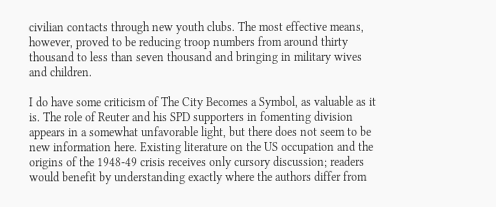civilian contacts through new youth clubs. The most effective means, however, proved to be reducing troop numbers from around thirty thousand to less than seven thousand and bringing in military wives and children.

I do have some criticism of The City Becomes a Symbol, as valuable as it is. The role of Reuter and his SPD supporters in fomenting division appears in a somewhat unfavorable light, but there does not seem to be new information here. Existing literature on the US occupation and the origins of the 1948-49 crisis receives only cursory discussion; readers would benefit by understanding exactly where the authors differ from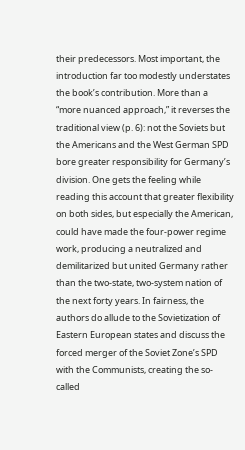their predecessors. Most important, the introduction far too modestly understates the book’s contribution. More than a “more nuanced approach,” it reverses the traditional view (p. 6): not the Soviets but the Americans and the West German SPD bore greater responsibility for Germany’s division. One gets the feeling while reading this account that greater flexibility on both sides, but especially the American, could have made the four-power regime work, producing a neutralized and demilitarized but united Germany rather than the two-state, two-system nation of the next forty years. In fairness, the authors do allude to the Sovietization of Eastern European states and discuss the forced merger of the Soviet Zone’s SPD with the Communists, creating the so-called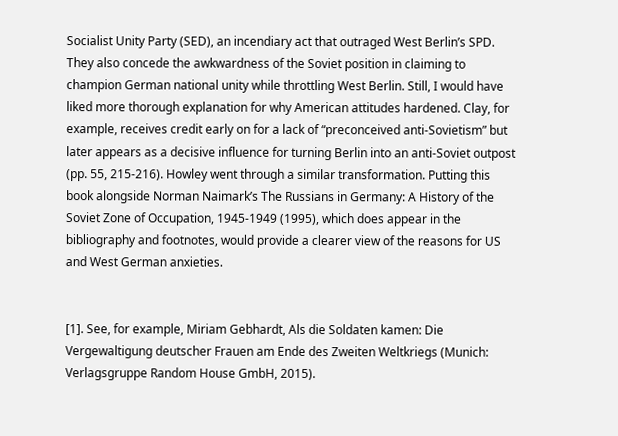Socialist Unity Party (SED), an incendiary act that outraged West Berlin’s SPD. They also concede the awkwardness of the Soviet position in claiming to champion German national unity while throttling West Berlin. Still, I would have liked more thorough explanation for why American attitudes hardened. Clay, for example, receives credit early on for a lack of “preconceived anti-Sovietism” but later appears as a decisive influence for turning Berlin into an anti-Soviet outpost (pp. 55, 215-216). Howley went through a similar transformation. Putting this book alongside Norman Naimark’s The Russians in Germany: A History of the Soviet Zone of Occupation, 1945-1949 (1995), which does appear in the bibliography and footnotes, would provide a clearer view of the reasons for US and West German anxieties.


[1]. See, for example, Miriam Gebhardt, Als die Soldaten kamen: Die Vergewaltigung deutscher Frauen am Ende des Zweiten Weltkriegs (Munich: Verlagsgruppe Random House GmbH, 2015).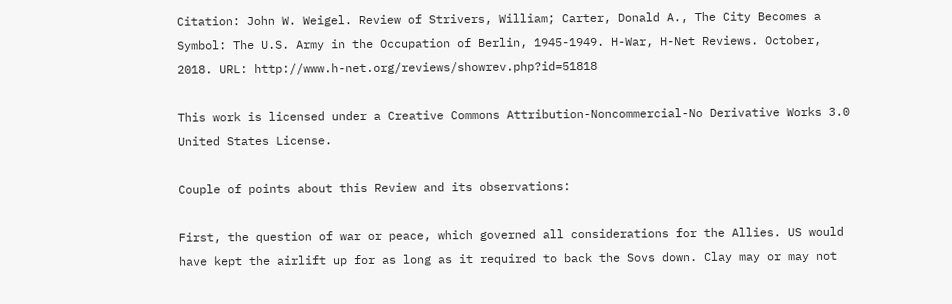Citation: John W. Weigel. Review of Strivers, William; Carter, Donald A., The City Becomes a Symbol: The U.S. Army in the Occupation of Berlin, 1945-1949. H-War, H-Net Reviews. October, 2018. URL: http://www.h-net.org/reviews/showrev.php?id=51818

This work is licensed under a Creative Commons Attribution-Noncommercial-No Derivative Works 3.0 United States License.

Couple of points about this Review and its observations:

First, the question of war or peace, which governed all considerations for the Allies. US would have kept the airlift up for as long as it required to back the Sovs down. Clay may or may not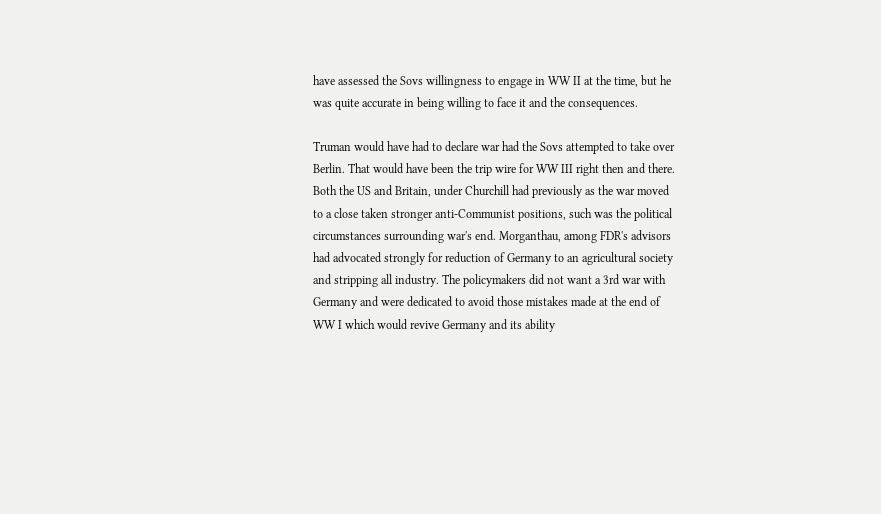have assessed the Sovs willingness to engage in WW II at the time, but he was quite accurate in being willing to face it and the consequences.

Truman would have had to declare war had the Sovs attempted to take over Berlin. That would have been the trip wire for WW III right then and there. Both the US and Britain, under Churchill had previously as the war moved to a close taken stronger anti-Communist positions, such was the political circumstances surrounding war's end. Morganthau, among FDR's advisors had advocated strongly for reduction of Germany to an agricultural society and stripping all industry. The policymakers did not want a 3rd war with Germany and were dedicated to avoid those mistakes made at the end of WW I which would revive Germany and its ability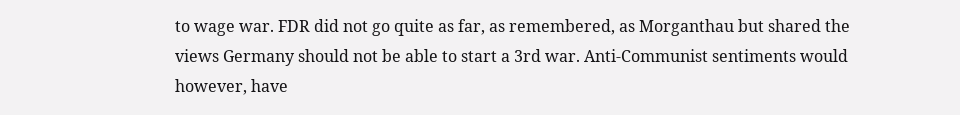to wage war. FDR did not go quite as far, as remembered, as Morganthau but shared the views Germany should not be able to start a 3rd war. Anti-Communist sentiments would however, have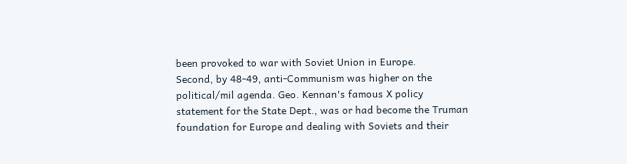been provoked to war with Soviet Union in Europe.
Second, by 48-49, anti-Communism was higher on the political/mil agenda. Geo. Kennan's famous X policy statement for the State Dept., was or had become the Truman foundation for Europe and dealing with Soviets and their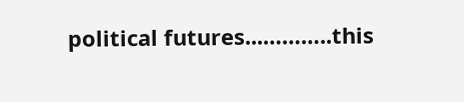political futures...………..this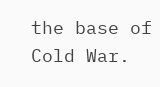the base of Cold War.